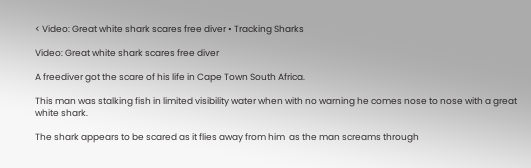< Video: Great white shark scares free diver • Tracking Sharks

Video: Great white shark scares free diver

A freediver got the scare of his life in Cape Town South Africa.

This man was stalking fish in limited visibility water when with no warning he comes nose to nose with a great white shark.

The shark appears to be scared as it flies away from him  as the man screams through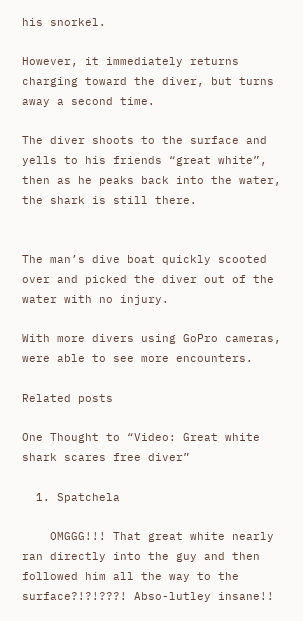his snorkel.

However, it immediately returns charging toward the diver, but turns away a second time.

The diver shoots to the surface and yells to his friends “great white”, then as he peaks back into the water, the shark is still there.


The man’s dive boat quickly scooted over and picked the diver out of the water with no injury.

With more divers using GoPro cameras, were able to see more encounters.

Related posts

One Thought to “Video: Great white shark scares free diver”

  1. Spatchela

    OMGGG!!! That great white nearly ran directly into the guy and then followed him all the way to the surface?!?!???! Abso-lutley insane!!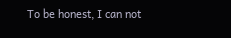To be honest, I can not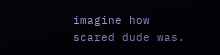imagine how scared dude was.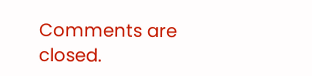Comments are closed.